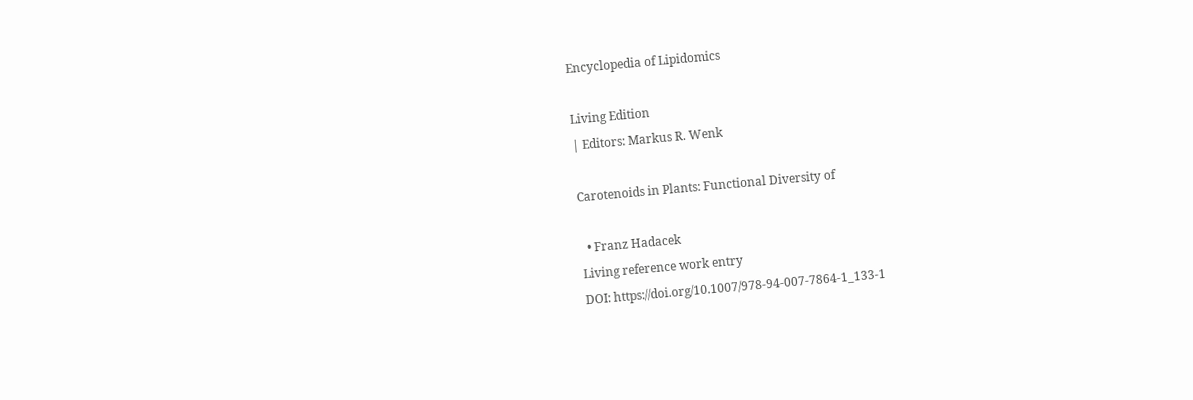Encyclopedia of Lipidomics

Living Edition
| Editors: Markus R. Wenk

Carotenoids in Plants: Functional Diversity of

  • Franz Hadacek
Living reference work entry
DOI: https://doi.org/10.1007/978-94-007-7864-1_133-1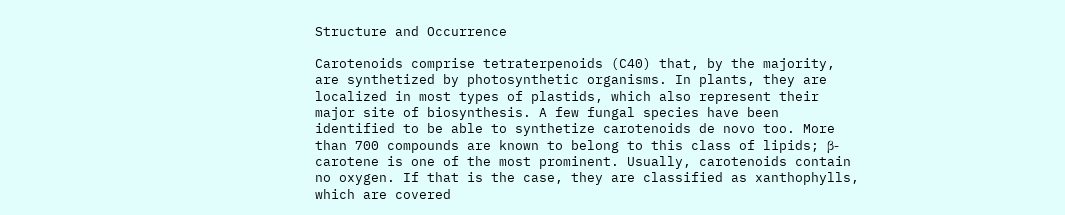Structure and Occurrence

Carotenoids comprise tetraterpenoids (C40) that, by the majority, are synthetized by photosynthetic organisms. In plants, they are localized in most types of plastids, which also represent their major site of biosynthesis. A few fungal species have been identified to be able to synthetize carotenoids de novo too. More than 700 compounds are known to belong to this class of lipids; β-carotene is one of the most prominent. Usually, carotenoids contain no oxygen. If that is the case, they are classified as xanthophylls, which are covered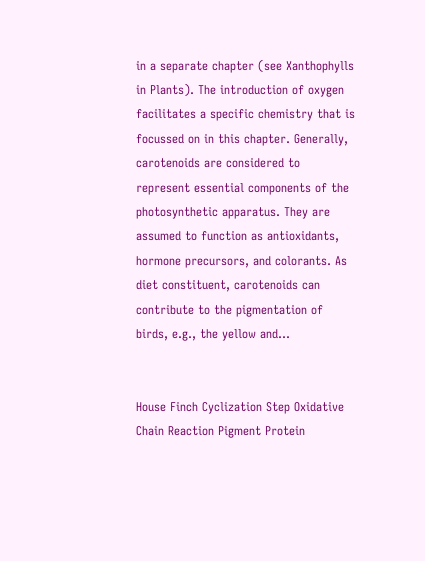in a separate chapter (see Xanthophylls in Plants). The introduction of oxygen facilitates a specific chemistry that is focussed on in this chapter. Generally, carotenoids are considered to represent essential components of the photosynthetic apparatus. They are assumed to function as antioxidants, hormone precursors, and colorants. As diet constituent, carotenoids can contribute to the pigmentation of birds, e.g., the yellow and...


House Finch Cyclization Step Oxidative Chain Reaction Pigment Protein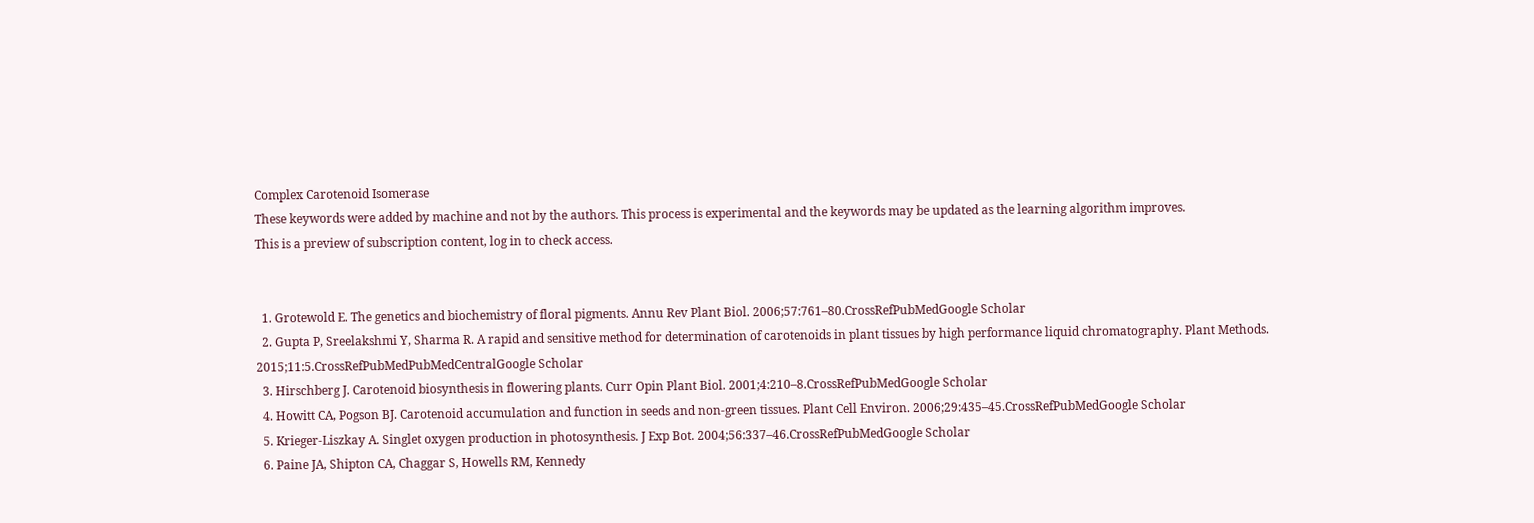Complex Carotenoid Isomerase
These keywords were added by machine and not by the authors. This process is experimental and the keywords may be updated as the learning algorithm improves.
This is a preview of subscription content, log in to check access.


  1. Grotewold E. The genetics and biochemistry of floral pigments. Annu Rev Plant Biol. 2006;57:761–80.CrossRefPubMedGoogle Scholar
  2. Gupta P, Sreelakshmi Y, Sharma R. A rapid and sensitive method for determination of carotenoids in plant tissues by high performance liquid chromatography. Plant Methods. 2015;11:5.CrossRefPubMedPubMedCentralGoogle Scholar
  3. Hirschberg J. Carotenoid biosynthesis in flowering plants. Curr Opin Plant Biol. 2001;4:210–8.CrossRefPubMedGoogle Scholar
  4. Howitt CA, Pogson BJ. Carotenoid accumulation and function in seeds and non-green tissues. Plant Cell Environ. 2006;29:435–45.CrossRefPubMedGoogle Scholar
  5. Krieger-Liszkay A. Singlet oxygen production in photosynthesis. J Exp Bot. 2004;56:337–46.CrossRefPubMedGoogle Scholar
  6. Paine JA, Shipton CA, Chaggar S, Howells RM, Kennedy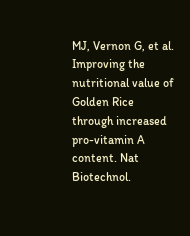MJ, Vernon G, et al. Improving the nutritional value of Golden Rice through increased pro-vitamin A content. Nat Biotechnol.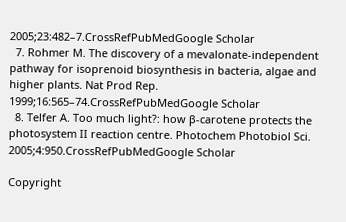2005;23:482–7.CrossRefPubMedGoogle Scholar
  7. Rohmer M. The discovery of a mevalonate-independent pathway for isoprenoid biosynthesis in bacteria, algae and higher plants. Nat Prod Rep. 1999;16:565–74.CrossRefPubMedGoogle Scholar
  8. Telfer A. Too much light?: how β-carotene protects the photosystem II reaction centre. Photochem Photobiol Sci. 2005;4:950.CrossRefPubMedGoogle Scholar

Copyright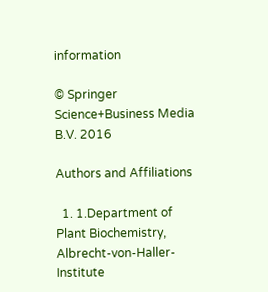information

© Springer Science+Business Media B.V. 2016

Authors and Affiliations

  1. 1.Department of Plant Biochemistry, Albrecht-von-Haller-Institute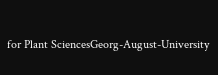for Plant SciencesGeorg-August-University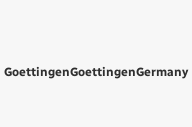GoettingenGoettingenGermany